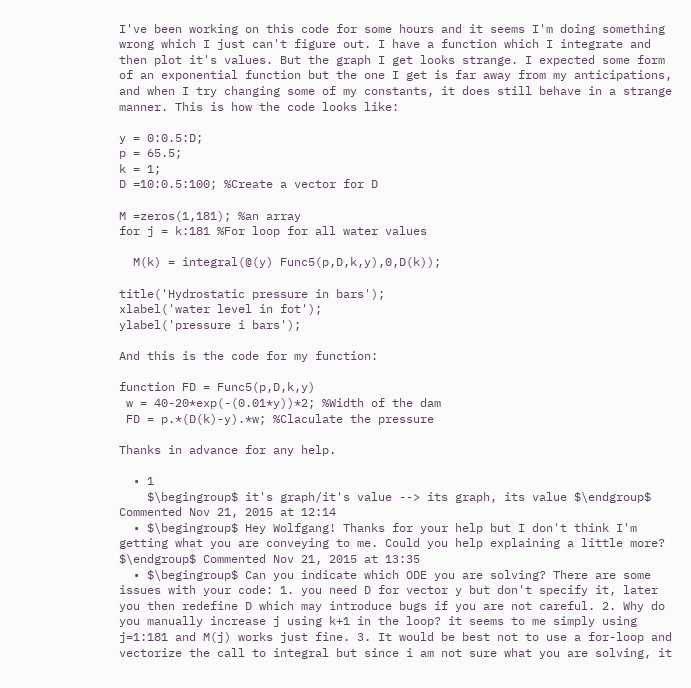I've been working on this code for some hours and it seems I'm doing something wrong which I just can't figure out. I have a function which I integrate and then plot it's values. But the graph I get looks strange. I expected some form of an exponential function but the one I get is far away from my anticipations, and when I try changing some of my constants, it does still behave in a strange manner. This is how the code looks like:

y = 0:0.5:D;
p = 65.5;
k = 1;
D =10:0.5:100; %Create a vector for D

M =zeros(1,181); %an array
for j = k:181 %For loop for all water values

  M(k) = integral(@(y) Func5(p,D,k,y),0,D(k));

title('Hydrostatic pressure in bars');
xlabel('water level in fot');
ylabel('pressure i bars');

And this is the code for my function:

function FD = Func5(p,D,k,y)
 w = 40-20*exp(-(0.01*y))*2; %Width of the dam
 FD = p.*(D(k)-y).*w; %Claculate the pressure

Thanks in advance for any help.

  • 1
    $\begingroup$ it's graph/it's value --> its graph, its value $\endgroup$ Commented Nov 21, 2015 at 12:14
  • $\begingroup$ Hey Wolfgang! Thanks for your help but I don't think I'm getting what you are conveying to me. Could you help explaining a little more? $\endgroup$ Commented Nov 21, 2015 at 13:35
  • $\begingroup$ Can you indicate which ODE you are solving? There are some issues with your code: 1. you need D for vector y but don't specify it, later you then redefine D which may introduce bugs if you are not careful. 2. Why do you manually increase j using k+1 in the loop? it seems to me simply using j=1:181 and M(j) works just fine. 3. It would be best not to use a for-loop and vectorize the call to integral but since i am not sure what you are solving, it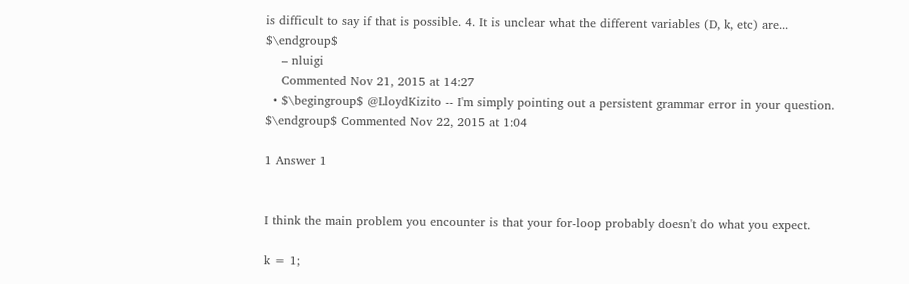is difficult to say if that is possible. 4. It is unclear what the different variables (D, k, etc) are... $\endgroup$
    – nluigi
    Commented Nov 21, 2015 at 14:27
  • $\begingroup$ @LloydKizito -- I'm simply pointing out a persistent grammar error in your question. $\endgroup$ Commented Nov 22, 2015 at 1:04

1 Answer 1


I think the main problem you encounter is that your for-loop probably doesn't do what you expect.

k = 1;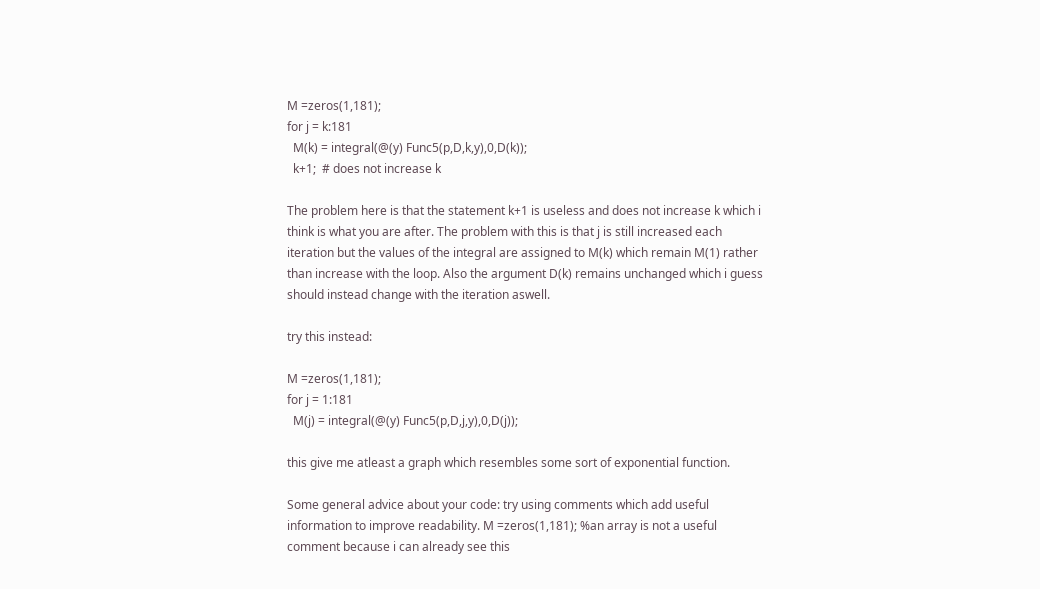M =zeros(1,181);
for j = k:181
  M(k) = integral(@(y) Func5(p,D,k,y),0,D(k));
  k+1;  # does not increase k

The problem here is that the statement k+1 is useless and does not increase k which i think is what you are after. The problem with this is that j is still increased each iteration but the values of the integral are assigned to M(k) which remain M(1) rather than increase with the loop. Also the argument D(k) remains unchanged which i guess should instead change with the iteration aswell.

try this instead:

M =zeros(1,181);
for j = 1:181
  M(j) = integral(@(y) Func5(p,D,j,y),0,D(j));

this give me atleast a graph which resembles some sort of exponential function.

Some general advice about your code: try using comments which add useful information to improve readability. M =zeros(1,181); %an array is not a useful comment because i can already see this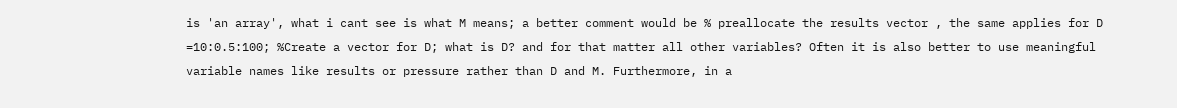is 'an array', what i cant see is what M means; a better comment would be % preallocate the results vector , the same applies for D =10:0.5:100; %Create a vector for D; what is D? and for that matter all other variables? Often it is also better to use meaningful variable names like results or pressure rather than D and M. Furthermore, in a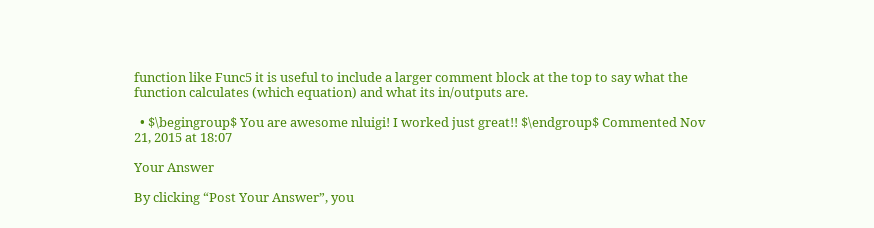function like Func5 it is useful to include a larger comment block at the top to say what the function calculates (which equation) and what its in/outputs are.

  • $\begingroup$ You are awesome nluigi! I worked just great!! $\endgroup$ Commented Nov 21, 2015 at 18:07

Your Answer

By clicking “Post Your Answer”, you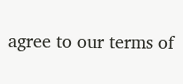agree to our terms of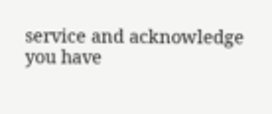service and acknowledge you have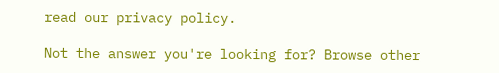read our privacy policy.

Not the answer you're looking for? Browse other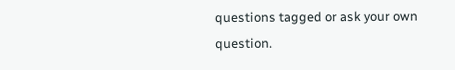questions tagged or ask your own question.